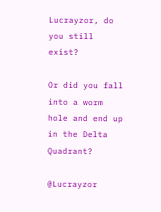Lucrayzor, do you still exist?

Or did you fall into a worm hole and end up in the Delta Quadrant?

@Lucrayzor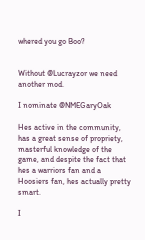whered you go Boo?


Without @Lucrayzor we need another mod.

I nominate @NMEGaryOak

Hes active in the community, has a great sense of propriety, masterful knowledge of the game, and despite the fact that hes a warriors fan and a Hoosiers fan, hes actually pretty smart.

I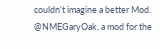couldn’t imagine a better Mod. @NMEGaryOak, a mod for the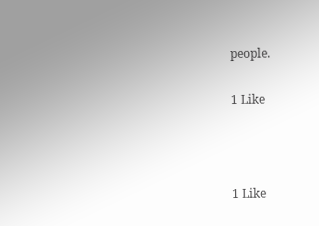people.

1 Like



1 Like